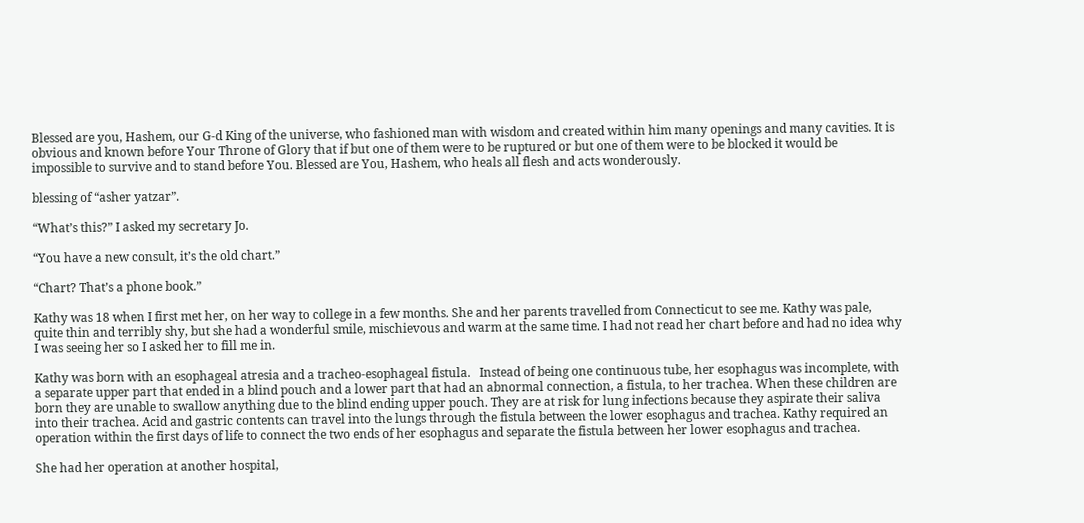Blessed are you, Hashem, our G-d King of the universe, who fashioned man with wisdom and created within him many openings and many cavities. It is obvious and known before Your Throne of Glory that if but one of them were to be ruptured or but one of them were to be blocked it would be impossible to survive and to stand before You. Blessed are You, Hashem, who heals all flesh and acts wonderously.

blessing of “asher yatzar”.

“What’s this?” I asked my secretary Jo.

“You have a new consult, it’s the old chart.”

“Chart? That’s a phone book.”

Kathy was 18 when I first met her, on her way to college in a few months. She and her parents travelled from Connecticut to see me. Kathy was pale, quite thin and terribly shy, but she had a wonderful smile, mischievous and warm at the same time. I had not read her chart before and had no idea why I was seeing her so I asked her to fill me in.

Kathy was born with an esophageal atresia and a tracheo-esophageal fistula.   Instead of being one continuous tube, her esophagus was incomplete, with a separate upper part that ended in a blind pouch and a lower part that had an abnormal connection, a fistula, to her trachea. When these children are born they are unable to swallow anything due to the blind ending upper pouch. They are at risk for lung infections because they aspirate their saliva into their trachea. Acid and gastric contents can travel into the lungs through the fistula between the lower esophagus and trachea. Kathy required an operation within the first days of life to connect the two ends of her esophagus and separate the fistula between her lower esophagus and trachea.

She had her operation at another hospital,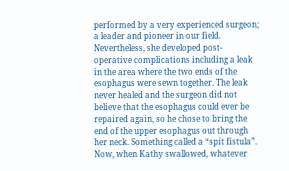performed by a very experienced surgeon; a leader and pioneer in our field. Nevertheless, she developed post-operative complications including a leak in the area where the two ends of the esophagus were sewn together. The leak never healed and the surgeon did not believe that the esophagus could ever be repaired again, so he chose to bring the end of the upper esophagus out through her neck. Something called a “spit fistula”. Now, when Kathy swallowed, whatever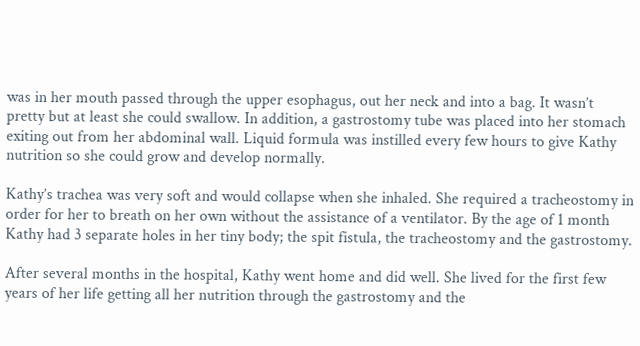was in her mouth passed through the upper esophagus, out her neck and into a bag. It wasn’t pretty but at least she could swallow. In addition, a gastrostomy tube was placed into her stomach exiting out from her abdominal wall. Liquid formula was instilled every few hours to give Kathy nutrition so she could grow and develop normally.

Kathy’s trachea was very soft and would collapse when she inhaled. She required a tracheostomy in order for her to breath on her own without the assistance of a ventilator. By the age of 1 month Kathy had 3 separate holes in her tiny body; the spit fistula, the tracheostomy and the gastrostomy.

After several months in the hospital, Kathy went home and did well. She lived for the first few years of her life getting all her nutrition through the gastrostomy and the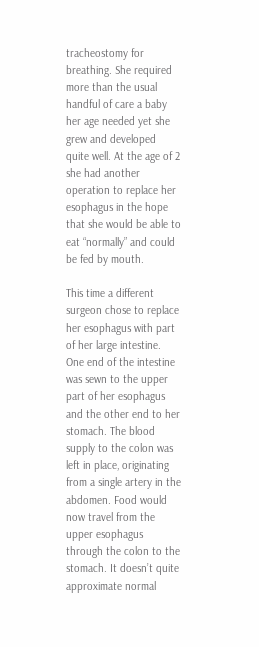tracheostomy for breathing. She required more than the usual handful of care a baby her age needed yet she grew and developed quite well. At the age of 2 she had another operation to replace her esophagus in the hope that she would be able to eat “normally” and could be fed by mouth.

This time a different surgeon chose to replace her esophagus with part of her large intestine. One end of the intestine was sewn to the upper part of her esophagus and the other end to her stomach. The blood supply to the colon was left in place, originating from a single artery in the abdomen. Food would now travel from the upper esophagus through the colon to the stomach. It doesn’t quite approximate normal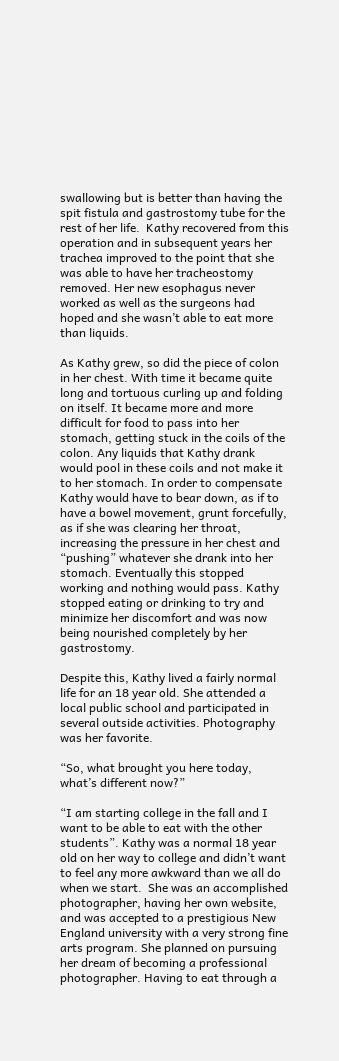swallowing but is better than having the spit fistula and gastrostomy tube for the rest of her life.  Kathy recovered from this operation and in subsequent years her trachea improved to the point that she was able to have her tracheostomy removed. Her new esophagus never worked as well as the surgeons had hoped and she wasn’t able to eat more than liquids.

As Kathy grew, so did the piece of colon in her chest. With time it became quite long and tortuous curling up and folding on itself. It became more and more difficult for food to pass into her stomach, getting stuck in the coils of the colon. Any liquids that Kathy drank would pool in these coils and not make it to her stomach. In order to compensate Kathy would have to bear down, as if to have a bowel movement, grunt forcefully, as if she was clearing her throat, increasing the pressure in her chest and “pushing” whatever she drank into her stomach. Eventually this stopped working and nothing would pass. Kathy stopped eating or drinking to try and minimize her discomfort and was now being nourished completely by her gastrostomy.

Despite this, Kathy lived a fairly normal life for an 18 year old. She attended a local public school and participated in several outside activities. Photography was her favorite.

“So, what brought you here today, what’s different now?”

“I am starting college in the fall and I want to be able to eat with the other students”. Kathy was a normal 18 year old on her way to college and didn’t want to feel any more awkward than we all do when we start.  She was an accomplished photographer, having her own website, and was accepted to a prestigious New England university with a very strong fine arts program. She planned on pursuing her dream of becoming a professional photographer. Having to eat through a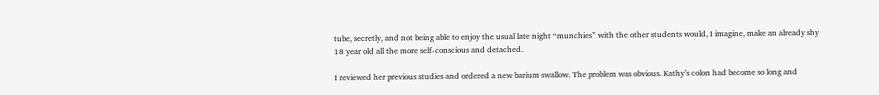tube, secretly, and not being able to enjoy the usual late night “munchies” with the other students would, I imagine, make an already shy 18 year old all the more self-conscious and detached.

I reviewed her previous studies and ordered a new barium swallow. The problem was obvious. Kathy’s colon had become so long and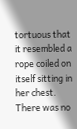tortuous that it resembled a rope coiled on itself sitting in her chest. There was no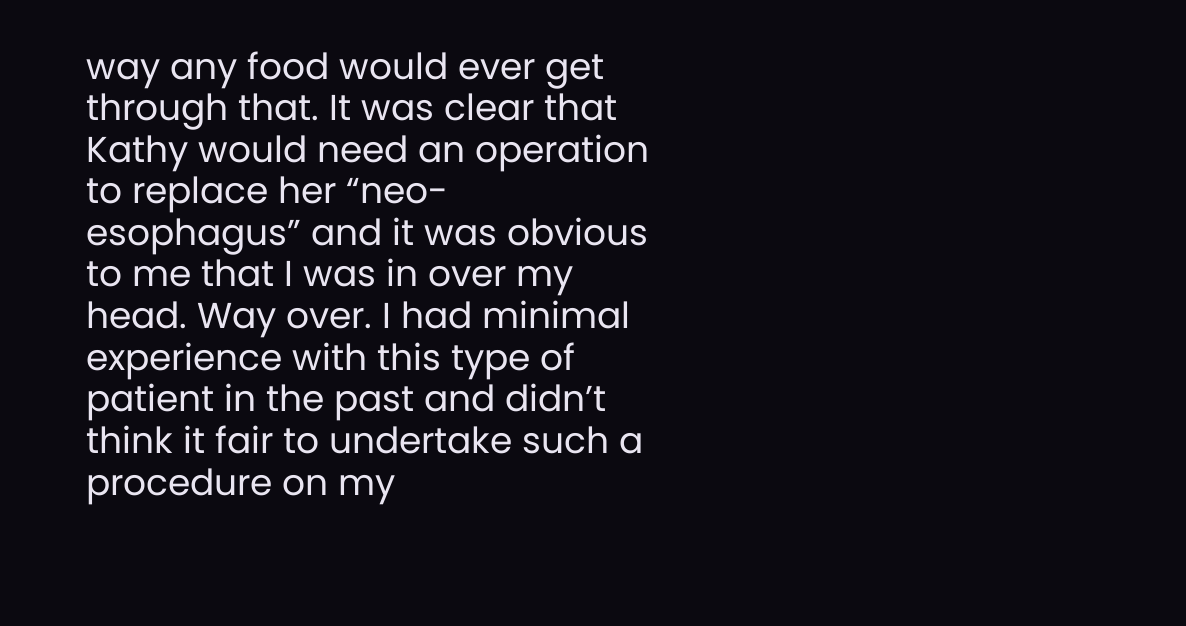way any food would ever get through that. It was clear that Kathy would need an operation to replace her “neo-esophagus” and it was obvious to me that I was in over my head. Way over. I had minimal experience with this type of patient in the past and didn’t think it fair to undertake such a procedure on my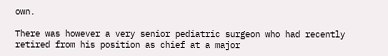own.

There was however a very senior pediatric surgeon who had recently retired from his position as chief at a major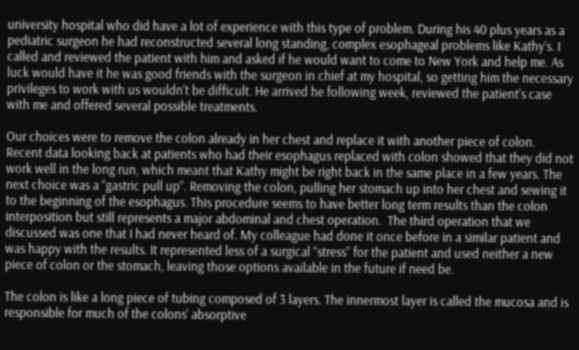university hospital who did have a lot of experience with this type of problem. During his 40 plus years as a pediatric surgeon he had reconstructed several long standing, complex esophageal problems like Kathy’s. I called and reviewed the patient with him and asked if he would want to come to New York and help me. As luck would have it he was good friends with the surgeon in chief at my hospital, so getting him the necessary privileges to work with us wouldn’t be difficult. He arrived he following week, reviewed the patient’s case with me and offered several possible treatments.

Our choices were to remove the colon already in her chest and replace it with another piece of colon. Recent data looking back at patients who had their esophagus replaced with colon showed that they did not work well in the long run, which meant that Kathy might be right back in the same place in a few years. The next choice was a “gastric pull up”. Removing the colon, pulling her stomach up into her chest and sewing it to the beginning of the esophagus. This procedure seems to have better long term results than the colon interposition but still represents a major abdominal and chest operation.  The third operation that we discussed was one that I had never heard of. My colleague had done it once before in a similar patient and was happy with the results. It represented less of a surgical “stress” for the patient and used neither a new piece of colon or the stomach, leaving those options available in the future if need be.

The colon is like a long piece of tubing composed of 3 layers. The innermost layer is called the mucosa and is responsible for much of the colons’ absorptive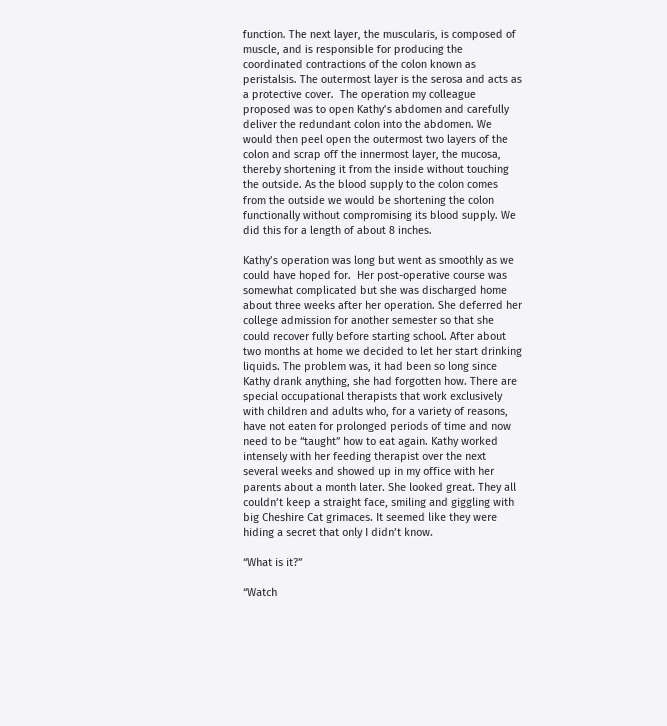function. The next layer, the muscularis, is composed of muscle, and is responsible for producing the coordinated contractions of the colon known as peristalsis. The outermost layer is the serosa and acts as a protective cover.  The operation my colleague proposed was to open Kathy’s abdomen and carefully deliver the redundant colon into the abdomen. We would then peel open the outermost two layers of the colon and scrap off the innermost layer, the mucosa, thereby shortening it from the inside without touching the outside. As the blood supply to the colon comes from the outside we would be shortening the colon functionally without compromising its blood supply. We did this for a length of about 8 inches.

Kathy’s operation was long but went as smoothly as we could have hoped for.  Her post-operative course was somewhat complicated but she was discharged home about three weeks after her operation. She deferred her college admission for another semester so that she could recover fully before starting school. After about two months at home we decided to let her start drinking liquids. The problem was, it had been so long since Kathy drank anything, she had forgotten how. There are special occupational therapists that work exclusively with children and adults who, for a variety of reasons, have not eaten for prolonged periods of time and now need to be “taught” how to eat again. Kathy worked intensely with her feeding therapist over the next several weeks and showed up in my office with her parents about a month later. She looked great. They all couldn’t keep a straight face, smiling and giggling with big Cheshire Cat grimaces. It seemed like they were hiding a secret that only I didn’t know.

“What is it?”

“Watch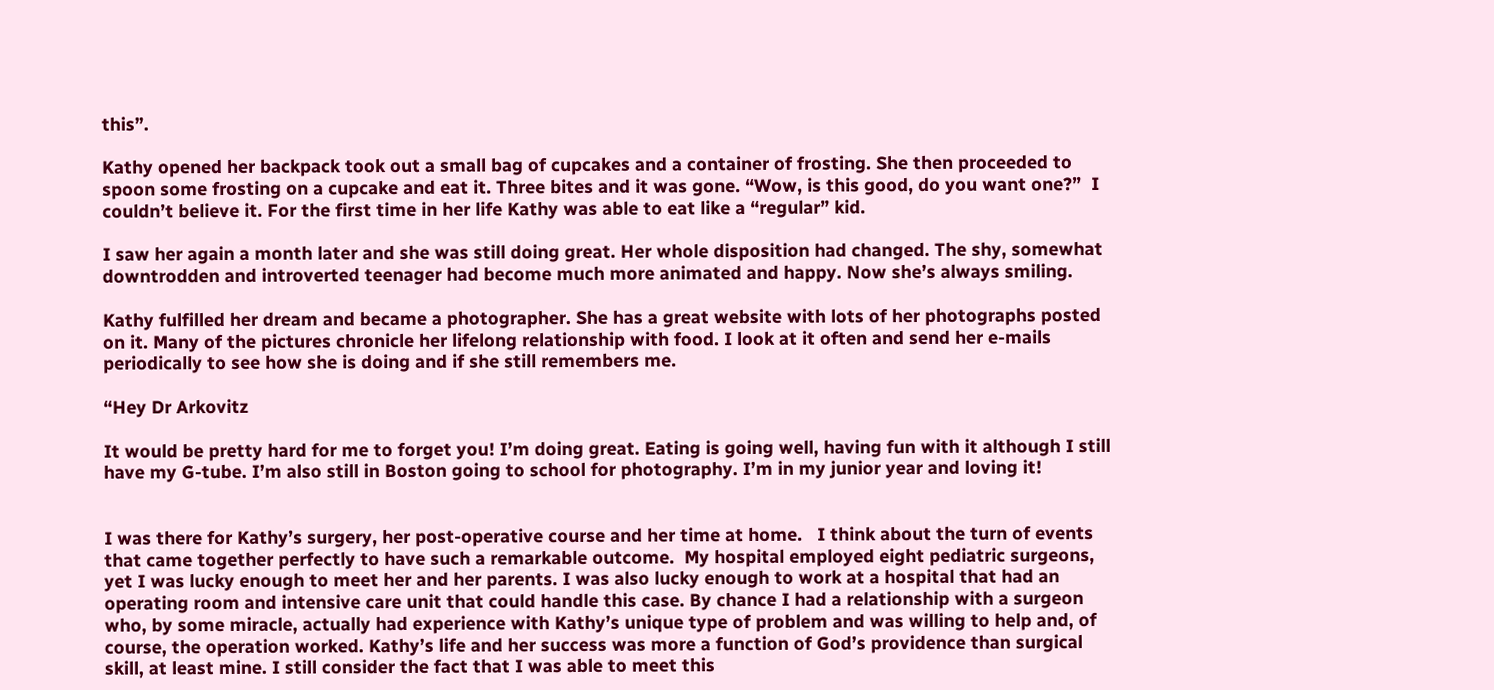this”.

Kathy opened her backpack took out a small bag of cupcakes and a container of frosting. She then proceeded to spoon some frosting on a cupcake and eat it. Three bites and it was gone. “Wow, is this good, do you want one?”  I couldn’t believe it. For the first time in her life Kathy was able to eat like a “regular” kid.

I saw her again a month later and she was still doing great. Her whole disposition had changed. The shy, somewhat downtrodden and introverted teenager had become much more animated and happy. Now she’s always smiling.

Kathy fulfilled her dream and became a photographer. She has a great website with lots of her photographs posted on it. Many of the pictures chronicle her lifelong relationship with food. I look at it often and send her e-mails periodically to see how she is doing and if she still remembers me.

“Hey Dr Arkovitz

It would be pretty hard for me to forget you! I’m doing great. Eating is going well, having fun with it although I still have my G-tube. I’m also still in Boston going to school for photography. I’m in my junior year and loving it!


I was there for Kathy’s surgery, her post-operative course and her time at home.   I think about the turn of events that came together perfectly to have such a remarkable outcome.  My hospital employed eight pediatric surgeons, yet I was lucky enough to meet her and her parents. I was also lucky enough to work at a hospital that had an operating room and intensive care unit that could handle this case. By chance I had a relationship with a surgeon who, by some miracle, actually had experience with Kathy’s unique type of problem and was willing to help and, of course, the operation worked. Kathy’s life and her success was more a function of God’s providence than surgical skill, at least mine. I still consider the fact that I was able to meet this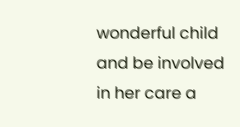wonderful child and be involved in her care a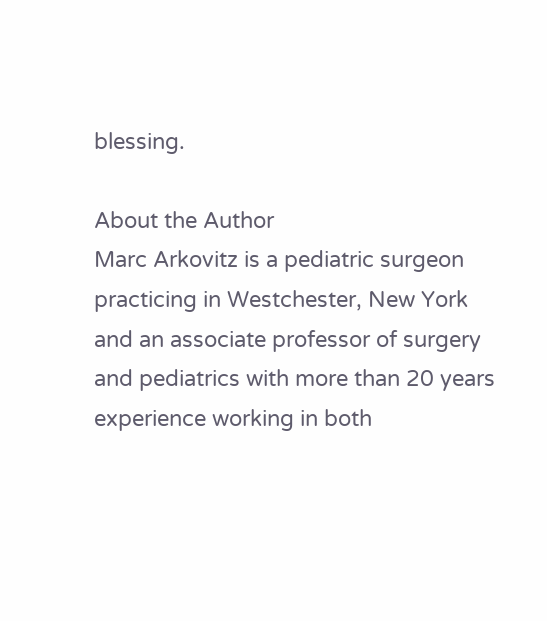blessing.

About the Author
Marc Arkovitz is a pediatric surgeon practicing in Westchester, New York and an associate professor of surgery and pediatrics with more than 20 years experience working in both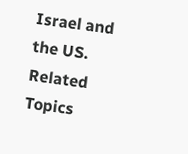Israel and the US.
Related Topics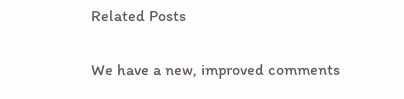Related Posts

We have a new, improved comments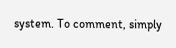system. To comment, simply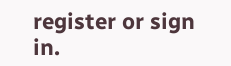register or sign in.